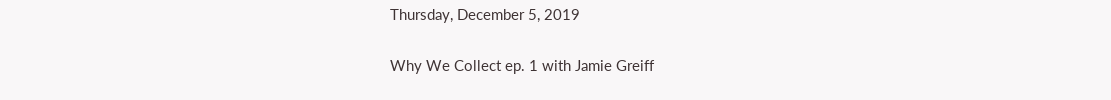Thursday, December 5, 2019

Why We Collect ep. 1 with Jamie Greiff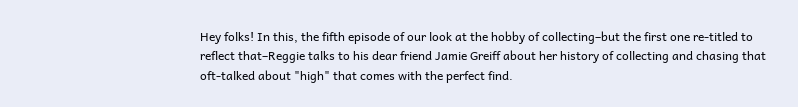Hey folks! In this, the fifth episode of our look at the hobby of collecting–but the first one re-titled to reflect that–Reggie talks to his dear friend Jamie Greiff about her history of collecting and chasing that oft-talked about "high" that comes with the perfect find.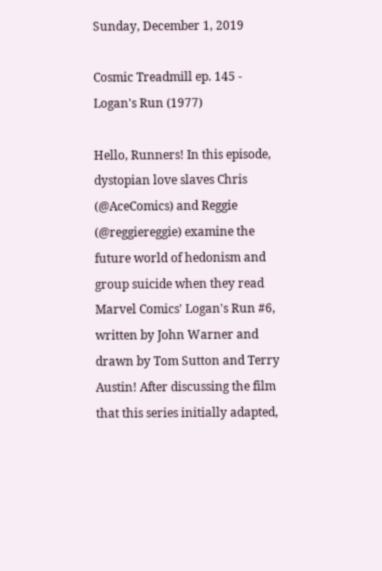Sunday, December 1, 2019

Cosmic Treadmill ep. 145 - Logan's Run (1977)

Hello, Runners! In this episode, dystopian love slaves Chris (@AceComics) and Reggie (@reggiereggie) examine the future world of hedonism and group suicide when they read Marvel Comics' Logan's Run #6, written by John Warner and drawn by Tom Sutton and Terry Austin! After discussing the film that this series initially adapted,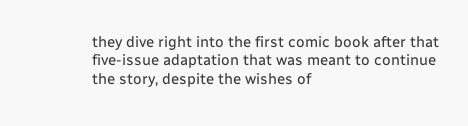they dive right into the first comic book after that five-issue adaptation that was meant to continue the story, despite the wishes of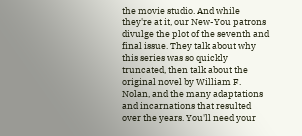the movie studio. And while they're at it, our New-You patrons divulge the plot of the seventh and final issue. They talk about why this series was so quickly truncated, then talk about the original novel by William F. Nolan, and the many adaptations and incarnations that resulted over the years. You'll need your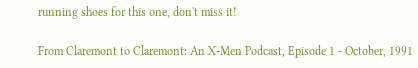running shoes for this one, don't miss it!

From Claremont to Claremont: An X-Men Podcast, Episode 1 - October, 1991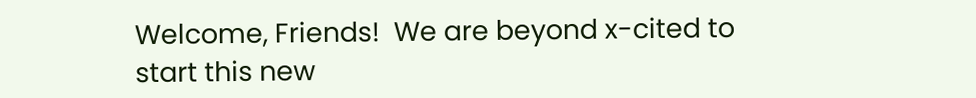Welcome, Friends!  We are beyond x-cited to start this new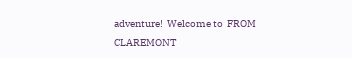adventure!  Welcome to  FROM CLAREMONT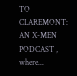TO CLAREMONT: AN X-MEN PODCAST , where...